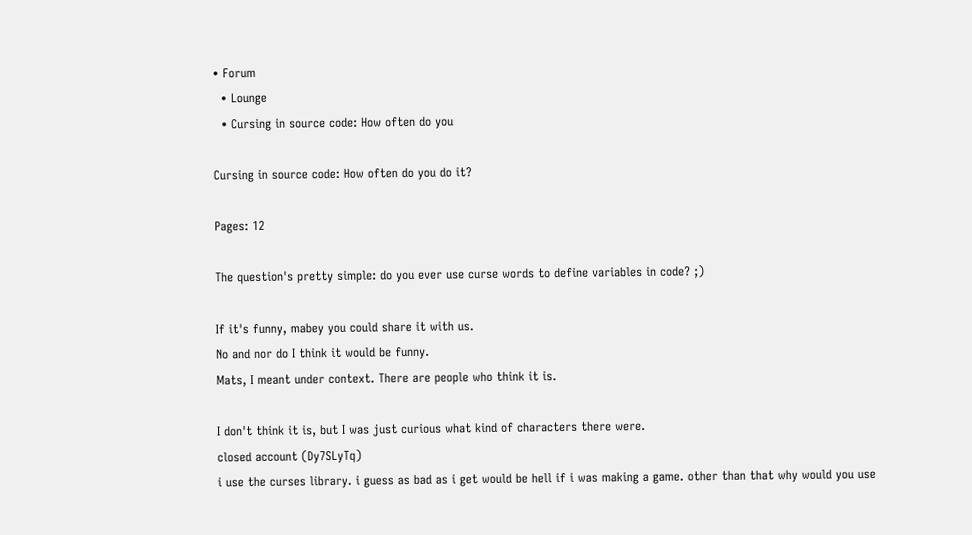• Forum
  • Lounge
  • Cursing in source code: How often do you

Cursing in source code: How often do you do it?

Pages: 12

The question's pretty simple: do you ever use curse words to define variables in code? ;)

If it's funny, mabey you could share it with us.
No and nor do I think it would be funny.
Mats, I meant under context. There are people who think it is.

I don't think it is, but I was just curious what kind of characters there were.
closed account (Dy7SLyTq)
i use the curses library. i guess as bad as i get would be hell if i was making a game. other than that why would you use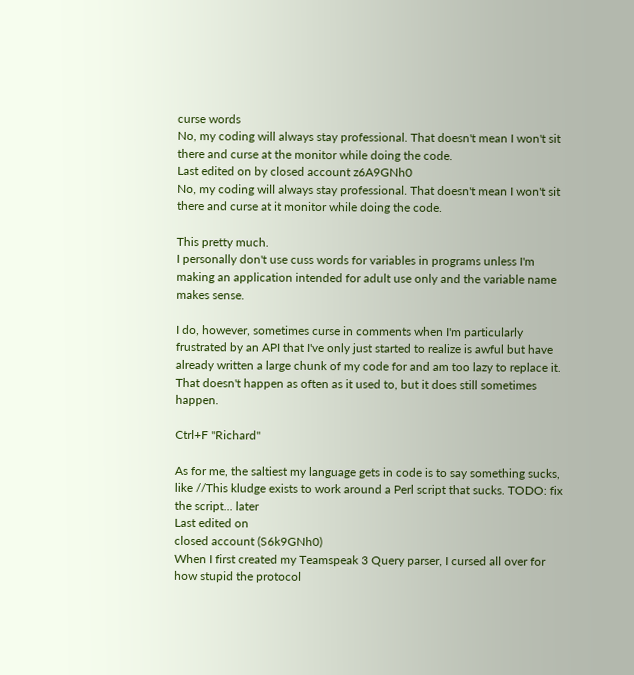curse words
No, my coding will always stay professional. That doesn't mean I won't sit there and curse at the monitor while doing the code.
Last edited on by closed account z6A9GNh0
No, my coding will always stay professional. That doesn't mean I won't sit there and curse at it monitor while doing the code.

This pretty much.
I personally don't use cuss words for variables in programs unless I'm making an application intended for adult use only and the variable name makes sense.

I do, however, sometimes curse in comments when I'm particularly frustrated by an API that I've only just started to realize is awful but have already written a large chunk of my code for and am too lazy to replace it. That doesn't happen as often as it used to, but it does still sometimes happen.

Ctrl+F "Richard"

As for me, the saltiest my language gets in code is to say something sucks, like //This kludge exists to work around a Perl script that sucks. TODO: fix the script... later
Last edited on
closed account (S6k9GNh0)
When I first created my Teamspeak 3 Query parser, I cursed all over for how stupid the protocol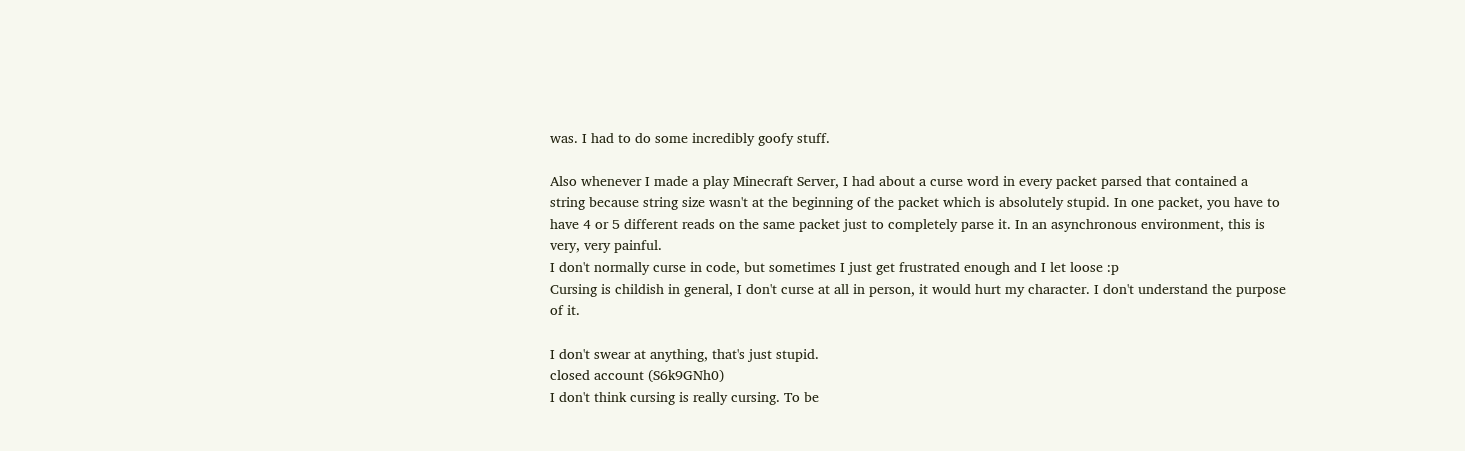was. I had to do some incredibly goofy stuff.

Also whenever I made a play Minecraft Server, I had about a curse word in every packet parsed that contained a string because string size wasn't at the beginning of the packet which is absolutely stupid. In one packet, you have to have 4 or 5 different reads on the same packet just to completely parse it. In an asynchronous environment, this is very, very painful.
I don't normally curse in code, but sometimes I just get frustrated enough and I let loose :p
Cursing is childish in general, I don't curse at all in person, it would hurt my character. I don't understand the purpose of it.

I don't swear at anything, that's just stupid.
closed account (S6k9GNh0)
I don't think cursing is really cursing. To be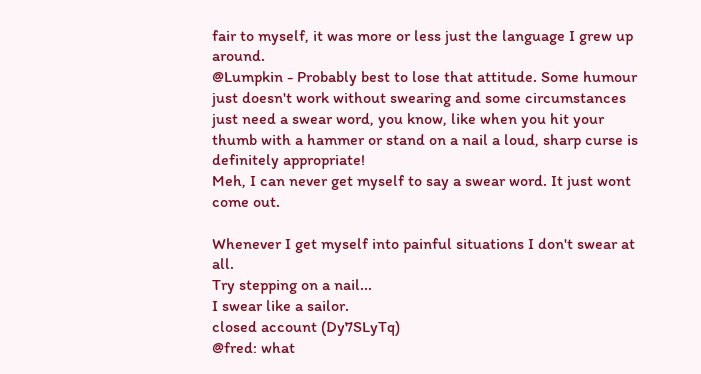fair to myself, it was more or less just the language I grew up around.
@Lumpkin - Probably best to lose that attitude. Some humour just doesn't work without swearing and some circumstances just need a swear word, you know, like when you hit your thumb with a hammer or stand on a nail a loud, sharp curse is definitely appropriate!
Meh, I can never get myself to say a swear word. It just wont come out.

Whenever I get myself into painful situations I don't swear at all.
Try stepping on a nail...
I swear like a sailor.
closed account (Dy7SLyTq)
@fred: what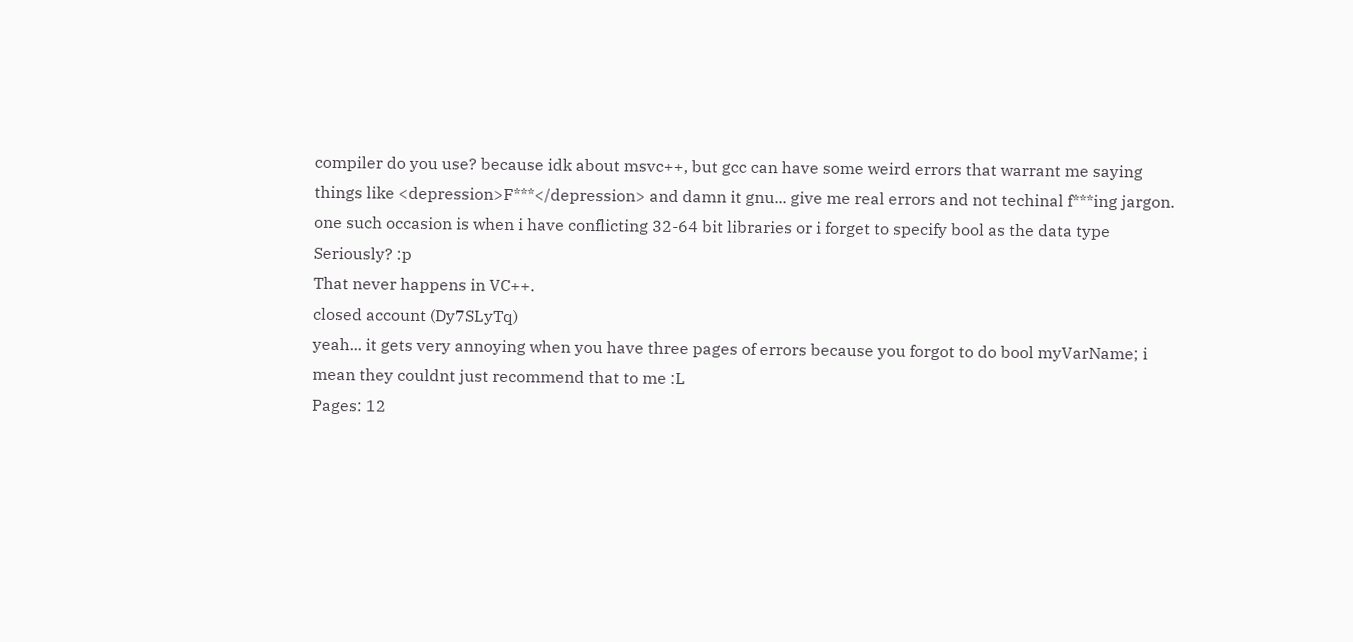compiler do you use? because idk about msvc++, but gcc can have some weird errors that warrant me saying things like <depression>F***</depression> and damn it gnu... give me real errors and not techinal f***ing jargon. one such occasion is when i have conflicting 32-64 bit libraries or i forget to specify bool as the data type
Seriously? :p
That never happens in VC++.
closed account (Dy7SLyTq)
yeah... it gets very annoying when you have three pages of errors because you forgot to do bool myVarName; i mean they couldnt just recommend that to me :L
Pages: 12